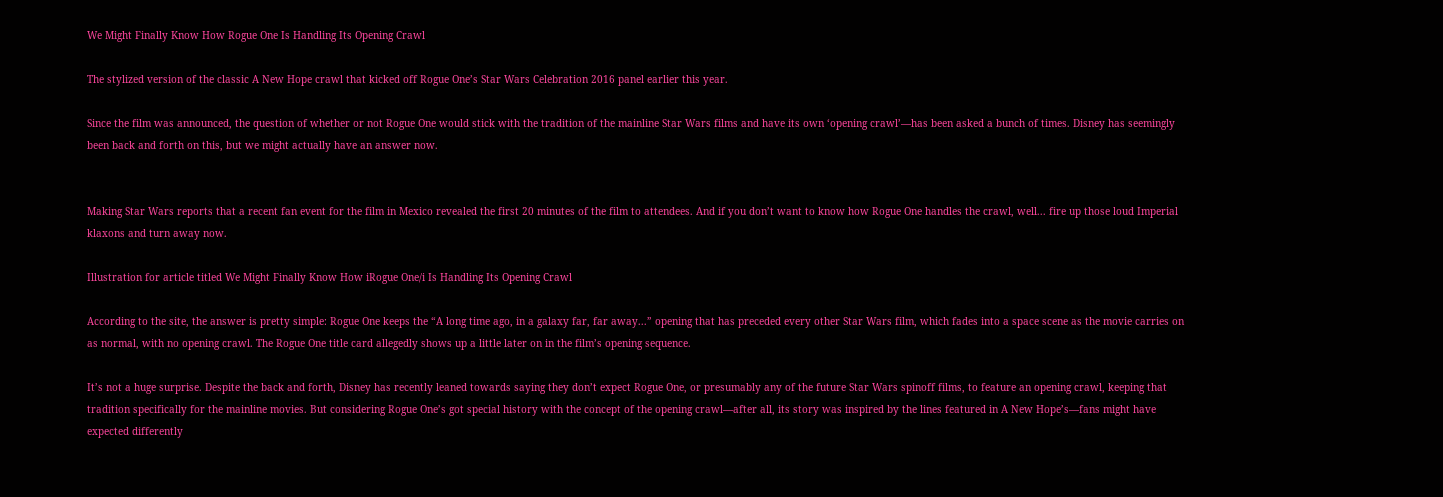We Might Finally Know How Rogue One Is Handling Its Opening Crawl

The stylized version of the classic A New Hope crawl that kicked off Rogue One’s Star Wars Celebration 2016 panel earlier this year.

Since the film was announced, the question of whether or not Rogue One would stick with the tradition of the mainline Star Wars films and have its own ‘opening crawl’—has been asked a bunch of times. Disney has seemingly been back and forth on this, but we might actually have an answer now.


Making Star Wars reports that a recent fan event for the film in Mexico revealed the first 20 minutes of the film to attendees. And if you don’t want to know how Rogue One handles the crawl, well... fire up those loud Imperial klaxons and turn away now.

Illustration for article titled We Might Finally Know How iRogue One/i Is Handling Its Opening Crawl

According to the site, the answer is pretty simple: Rogue One keeps the “A long time ago, in a galaxy far, far away...” opening that has preceded every other Star Wars film, which fades into a space scene as the movie carries on as normal, with no opening crawl. The Rogue One title card allegedly shows up a little later on in the film’s opening sequence.

It’s not a huge surprise. Despite the back and forth, Disney has recently leaned towards saying they don’t expect Rogue One, or presumably any of the future Star Wars spinoff films, to feature an opening crawl, keeping that tradition specifically for the mainline movies. But considering Rogue One’s got special history with the concept of the opening crawl—after all, its story was inspired by the lines featured in A New Hope’s—fans might have expected differently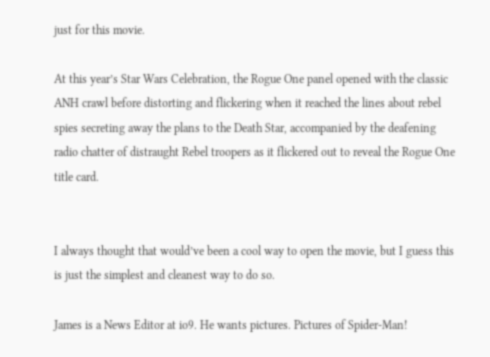just for this movie.

At this year’s Star Wars Celebration, the Rogue One panel opened with the classic ANH crawl before distorting and flickering when it reached the lines about rebel spies secreting away the plans to the Death Star, accompanied by the deafening radio chatter of distraught Rebel troopers as it flickered out to reveal the Rogue One title card.


I always thought that would’ve been a cool way to open the movie, but I guess this is just the simplest and cleanest way to do so.

James is a News Editor at io9. He wants pictures. Pictures of Spider-Man!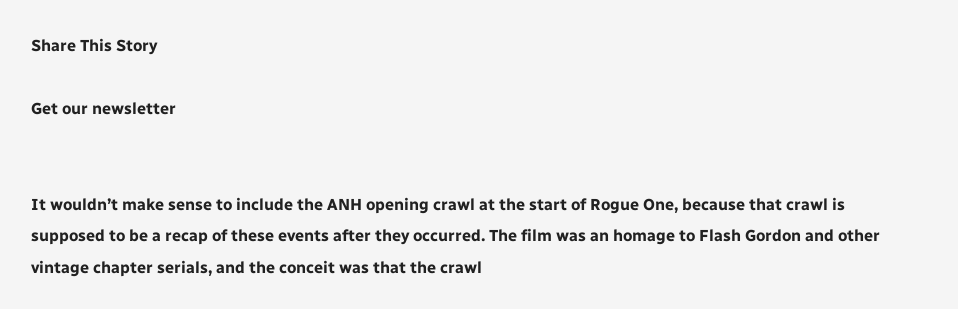Share This Story

Get our newsletter


It wouldn’t make sense to include the ANH opening crawl at the start of Rogue One, because that crawl is supposed to be a recap of these events after they occurred. The film was an homage to Flash Gordon and other vintage chapter serials, and the conceit was that the crawl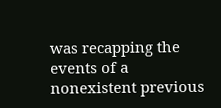was recapping the events of a nonexistent previous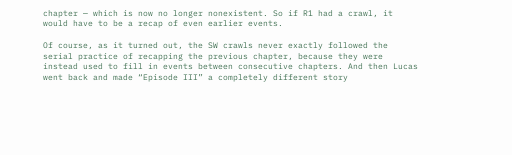chapter — which is now no longer nonexistent. So if R1 had a crawl, it would have to be a recap of even earlier events.

Of course, as it turned out, the SW crawls never exactly followed the serial practice of recapping the previous chapter, because they were instead used to fill in events between consecutive chapters. And then Lucas went back and made “Episode III” a completely different story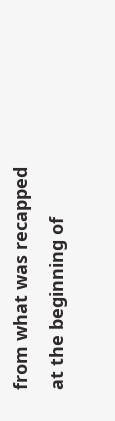from what was recapped at the beginning of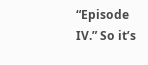“Episode IV.” So it’s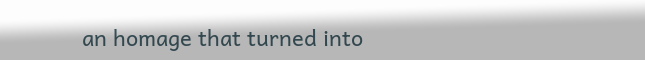an homage that turned into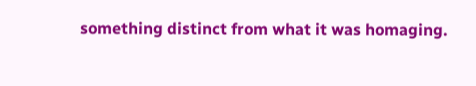something distinct from what it was homaging.